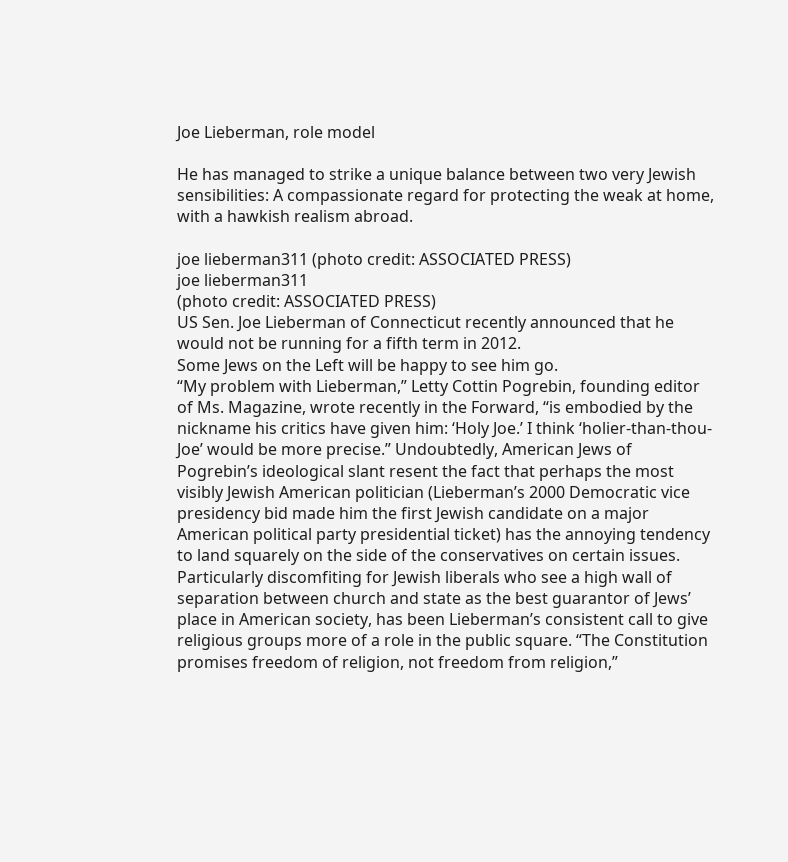Joe Lieberman, role model

He has managed to strike a unique balance between two very Jewish sensibilities: A compassionate regard for protecting the weak at home, with a hawkish realism abroad.

joe lieberman311 (photo credit: ASSOCIATED PRESS)
joe lieberman311
(photo credit: ASSOCIATED PRESS)
US Sen. Joe Lieberman of Connecticut recently announced that he would not be running for a fifth term in 2012.
Some Jews on the Left will be happy to see him go.
“My problem with Lieberman,” Letty Cottin Pogrebin, founding editor of Ms. Magazine, wrote recently in the Forward, “is embodied by the nickname his critics have given him: ‘Holy Joe.’ I think ‘holier-than-thou-Joe’ would be more precise.” Undoubtedly, American Jews of Pogrebin’s ideological slant resent the fact that perhaps the most visibly Jewish American politician (Lieberman’s 2000 Democratic vice presidency bid made him the first Jewish candidate on a major American political party presidential ticket) has the annoying tendency to land squarely on the side of the conservatives on certain issues.
Particularly discomfiting for Jewish liberals who see a high wall of separation between church and state as the best guarantor of Jews’ place in American society, has been Lieberman’s consistent call to give religious groups more of a role in the public square. “The Constitution promises freedom of religion, not freedom from religion,”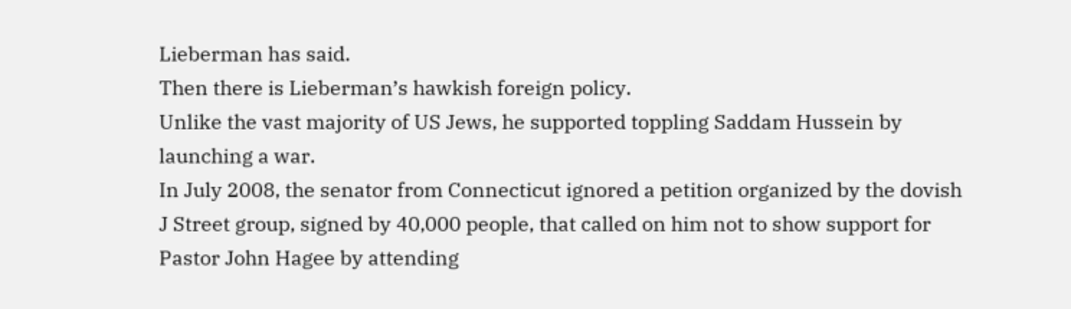Lieberman has said.
Then there is Lieberman’s hawkish foreign policy.
Unlike the vast majority of US Jews, he supported toppling Saddam Hussein by launching a war.
In July 2008, the senator from Connecticut ignored a petition organized by the dovish J Street group, signed by 40,000 people, that called on him not to show support for Pastor John Hagee by attending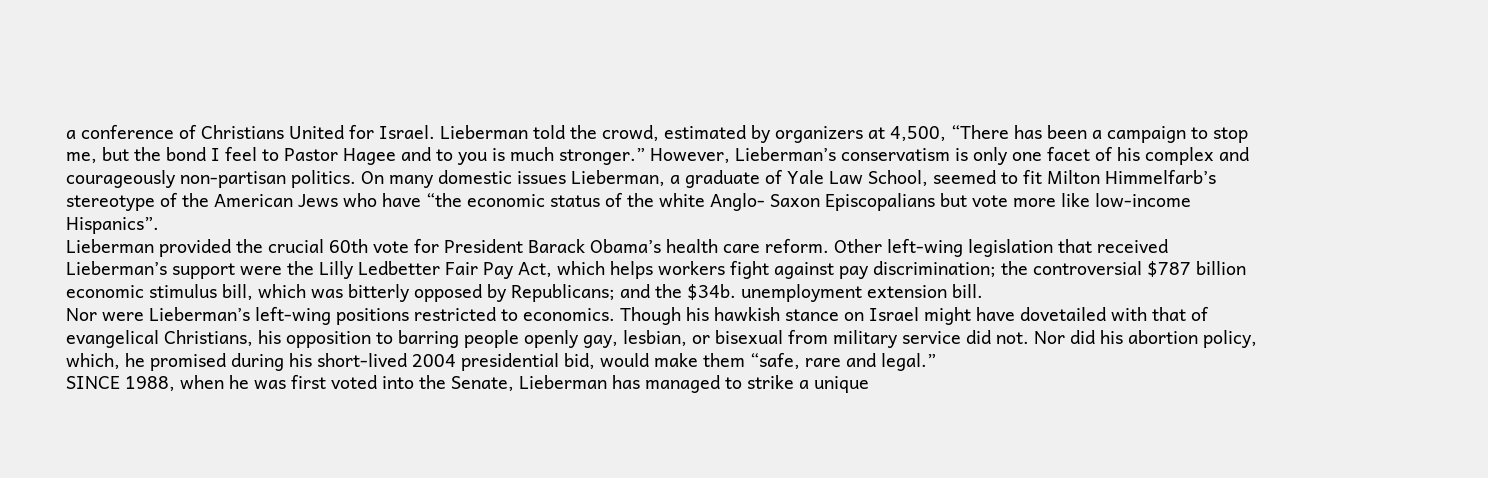a conference of Christians United for Israel. Lieberman told the crowd, estimated by organizers at 4,500, “There has been a campaign to stop me, but the bond I feel to Pastor Hagee and to you is much stronger.” However, Lieberman’s conservatism is only one facet of his complex and courageously non-partisan politics. On many domestic issues Lieberman, a graduate of Yale Law School, seemed to fit Milton Himmelfarb’s stereotype of the American Jews who have “the economic status of the white Anglo- Saxon Episcopalians but vote more like low-income Hispanics”.
Lieberman provided the crucial 60th vote for President Barack Obama’s health care reform. Other left-wing legislation that received Lieberman’s support were the Lilly Ledbetter Fair Pay Act, which helps workers fight against pay discrimination; the controversial $787 billion economic stimulus bill, which was bitterly opposed by Republicans; and the $34b. unemployment extension bill.
Nor were Lieberman’s left-wing positions restricted to economics. Though his hawkish stance on Israel might have dovetailed with that of evangelical Christians, his opposition to barring people openly gay, lesbian, or bisexual from military service did not. Nor did his abortion policy, which, he promised during his short-lived 2004 presidential bid, would make them “safe, rare and legal.”
SINCE 1988, when he was first voted into the Senate, Lieberman has managed to strike a unique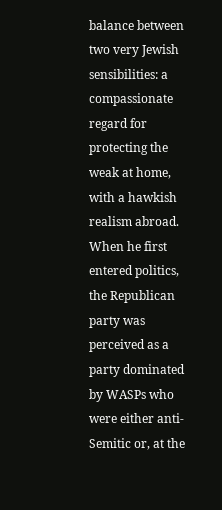balance between two very Jewish sensibilities: a compassionate regard for protecting the weak at home, with a hawkish realism abroad.
When he first entered politics, the Republican party was perceived as a party dominated by WASPs who were either anti-Semitic or, at the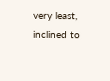very least, inclined to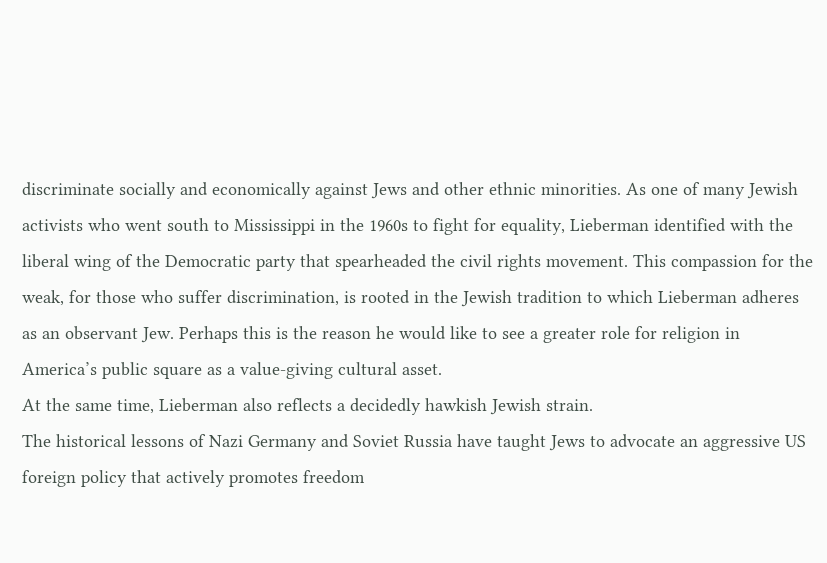discriminate socially and economically against Jews and other ethnic minorities. As one of many Jewish activists who went south to Mississippi in the 1960s to fight for equality, Lieberman identified with the liberal wing of the Democratic party that spearheaded the civil rights movement. This compassion for the weak, for those who suffer discrimination, is rooted in the Jewish tradition to which Lieberman adheres as an observant Jew. Perhaps this is the reason he would like to see a greater role for religion in America’s public square as a value-giving cultural asset.
At the same time, Lieberman also reflects a decidedly hawkish Jewish strain.
The historical lessons of Nazi Germany and Soviet Russia have taught Jews to advocate an aggressive US foreign policy that actively promotes freedom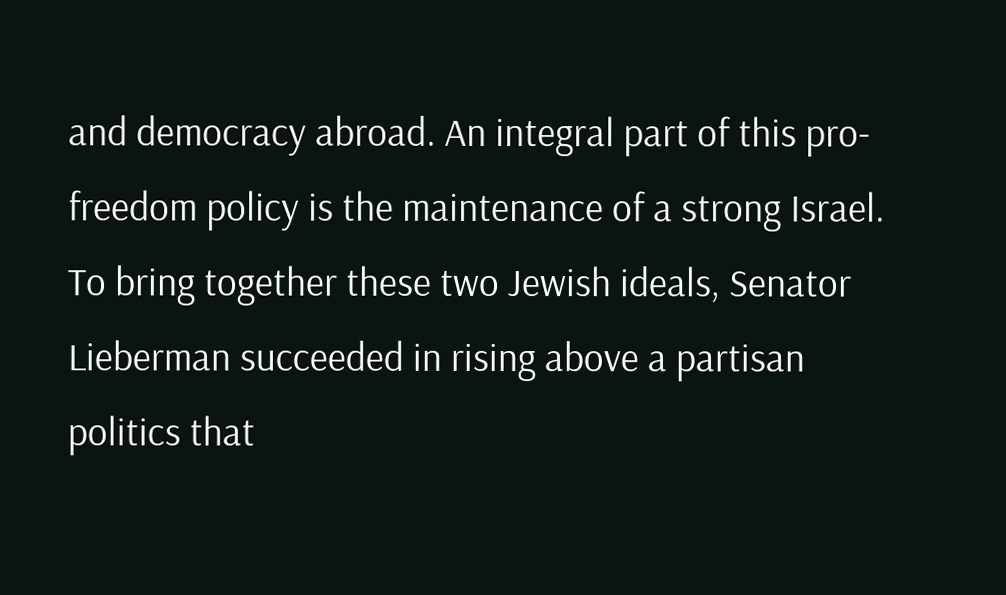and democracy abroad. An integral part of this pro-freedom policy is the maintenance of a strong Israel.
To bring together these two Jewish ideals, Senator Lieberman succeeded in rising above a partisan politics that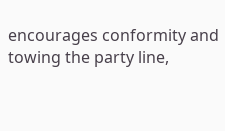encourages conformity and towing the party line,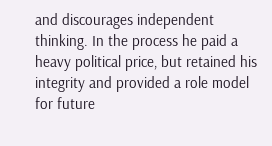and discourages independent thinking. In the process he paid a heavy political price, but retained his integrity and provided a role model for future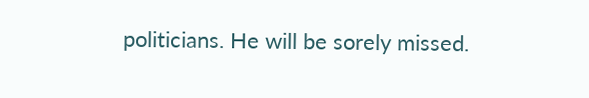politicians. He will be sorely missed.